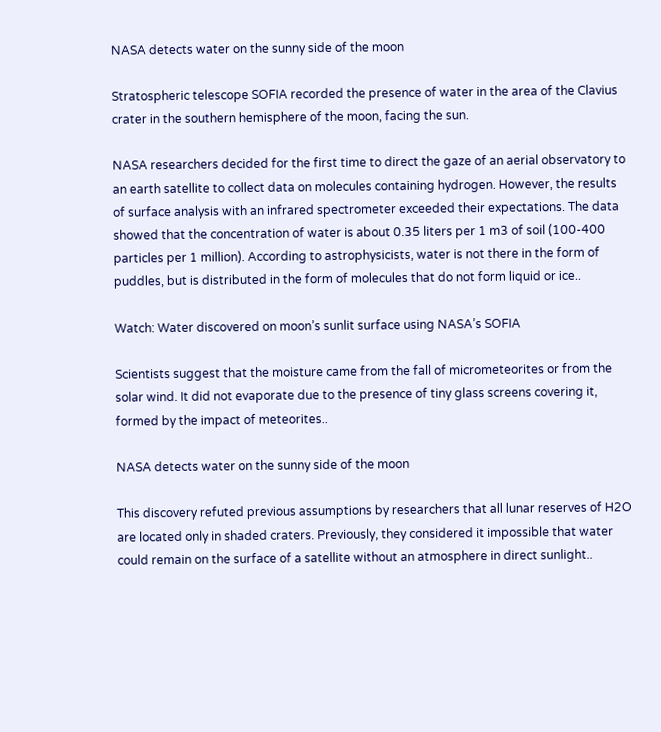NASA detects water on the sunny side of the moon

Stratospheric telescope SOFIA recorded the presence of water in the area of the Clavius crater in the southern hemisphere of the moon, facing the sun.

NASA researchers decided for the first time to direct the gaze of an aerial observatory to an earth satellite to collect data on molecules containing hydrogen. However, the results of surface analysis with an infrared spectrometer exceeded their expectations. The data showed that the concentration of water is about 0.35 liters per 1 m3 of soil (100-400 particles per 1 million). According to astrophysicists, water is not there in the form of puddles, but is distributed in the form of molecules that do not form liquid or ice..

Watch: Water discovered on moon’s sunlit surface using NASA’s SOFIA

Scientists suggest that the moisture came from the fall of micrometeorites or from the solar wind. It did not evaporate due to the presence of tiny glass screens covering it, formed by the impact of meteorites..

NASA detects water on the sunny side of the moon

This discovery refuted previous assumptions by researchers that all lunar reserves of H2O are located only in shaded craters. Previously, they considered it impossible that water could remain on the surface of a satellite without an atmosphere in direct sunlight..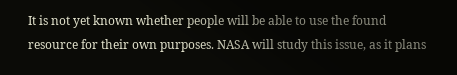It is not yet known whether people will be able to use the found resource for their own purposes. NASA will study this issue, as it plans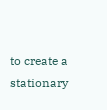to create a stationary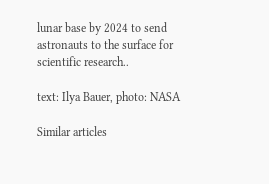lunar base by 2024 to send astronauts to the surface for scientific research..

text: Ilya Bauer, photo: NASA

Similar articles